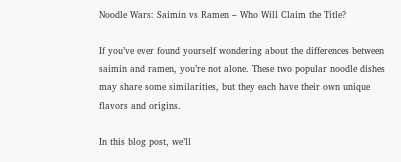Noodle Wars: Saimin vs Ramen – Who Will Claim the Title?

If you’ve ever found yourself wondering about the differences between saimin and ramen, you’re not alone. These two popular noodle dishes may share some similarities, but they each have their own unique flavors and origins.

In this blog post, we’ll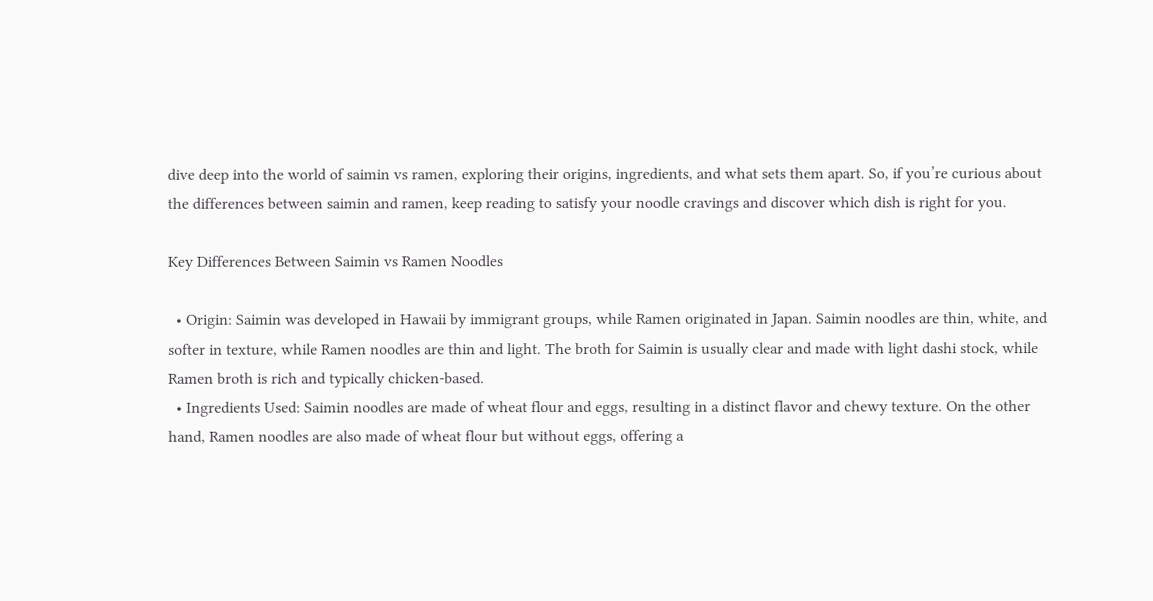dive deep into the world of saimin vs ramen, exploring their origins, ingredients, and what sets them apart. So, if you’re curious about the differences between saimin and ramen, keep reading to satisfy your noodle cravings and discover which dish is right for you.

Key Differences Between Saimin vs Ramen Noodles

  • Origin: Saimin was developed in Hawaii by immigrant groups, while Ramen originated in Japan. Saimin noodles are thin, white, and softer in texture, while Ramen noodles are thin and light. The broth for Saimin is usually clear and made with light dashi stock, while Ramen broth is rich and typically chicken-based.
  • Ingredients Used: Saimin noodles are made of wheat flour and eggs, resulting in a distinct flavor and chewy texture. On the other hand, Ramen noodles are also made of wheat flour but without eggs, offering a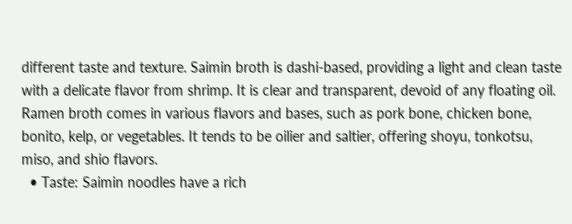different taste and texture. Saimin broth is dashi-based, providing a light and clean taste with a delicate flavor from shrimp. It is clear and transparent, devoid of any floating oil. Ramen broth comes in various flavors and bases, such as pork bone, chicken bone, bonito, kelp, or vegetables. It tends to be oilier and saltier, offering shoyu, tonkotsu, miso, and shio flavors.
  • Taste: Saimin noodles have a rich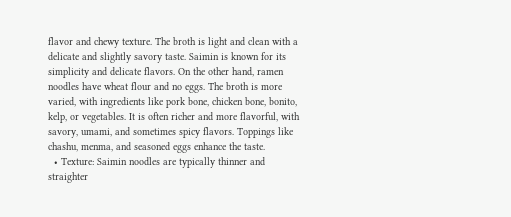flavor and chewy texture. The broth is light and clean with a delicate and slightly savory taste. Saimin is known for its simplicity and delicate flavors. On the other hand, ramen noodles have wheat flour and no eggs. The broth is more varied, with ingredients like pork bone, chicken bone, bonito, kelp, or vegetables. It is often richer and more flavorful, with savory, umami, and sometimes spicy flavors. Toppings like chashu, menma, and seasoned eggs enhance the taste.
  • Texture: Saimin noodles are typically thinner and straighter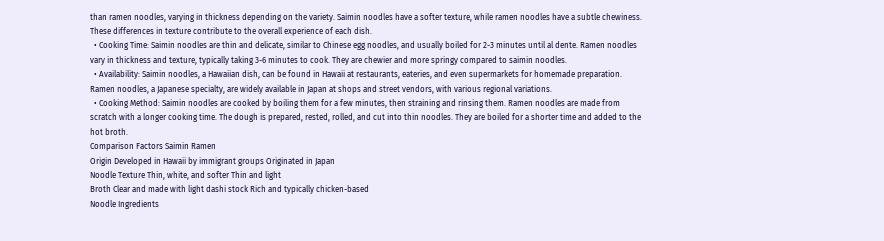than ramen noodles, varying in thickness depending on the variety. Saimin noodles have a softer texture, while ramen noodles have a subtle chewiness. These differences in texture contribute to the overall experience of each dish.
  • Cooking Time: Saimin noodles are thin and delicate, similar to Chinese egg noodles, and usually boiled for 2-3 minutes until al dente. Ramen noodles vary in thickness and texture, typically taking 3-6 minutes to cook. They are chewier and more springy compared to saimin noodles.
  • Availability: Saimin noodles, a Hawaiian dish, can be found in Hawaii at restaurants, eateries, and even supermarkets for homemade preparation. Ramen noodles, a Japanese specialty, are widely available in Japan at shops and street vendors, with various regional variations.
  • Cooking Method: Saimin noodles are cooked by boiling them for a few minutes, then straining and rinsing them. Ramen noodles are made from scratch with a longer cooking time. The dough is prepared, rested, rolled, and cut into thin noodles. They are boiled for a shorter time and added to the hot broth.
Comparison Factors Saimin Ramen
Origin Developed in Hawaii by immigrant groups Originated in Japan
Noodle Texture Thin, white, and softer Thin and light
Broth Clear and made with light dashi stock Rich and typically chicken-based
Noodle Ingredients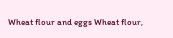Wheat flour and eggs Wheat flour,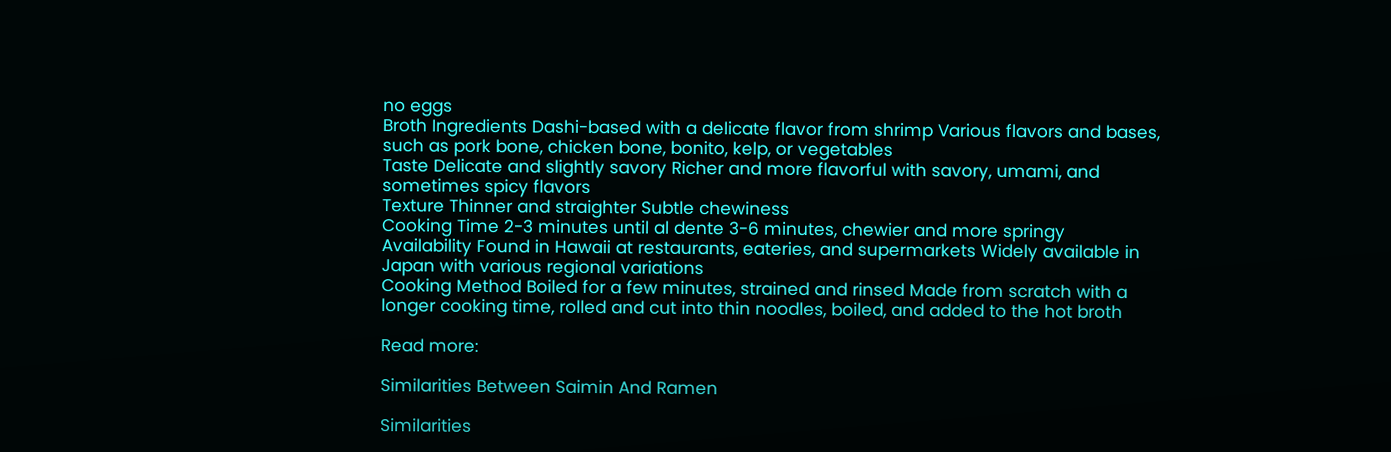no eggs
Broth Ingredients Dashi-based with a delicate flavor from shrimp Various flavors and bases, such as pork bone, chicken bone, bonito, kelp, or vegetables
Taste Delicate and slightly savory Richer and more flavorful with savory, umami, and sometimes spicy flavors
Texture Thinner and straighter Subtle chewiness
Cooking Time 2-3 minutes until al dente 3-6 minutes, chewier and more springy
Availability Found in Hawaii at restaurants, eateries, and supermarkets Widely available in Japan with various regional variations
Cooking Method Boiled for a few minutes, strained and rinsed Made from scratch with a longer cooking time, rolled and cut into thin noodles, boiled, and added to the hot broth

Read more:

Similarities Between Saimin And Ramen

Similarities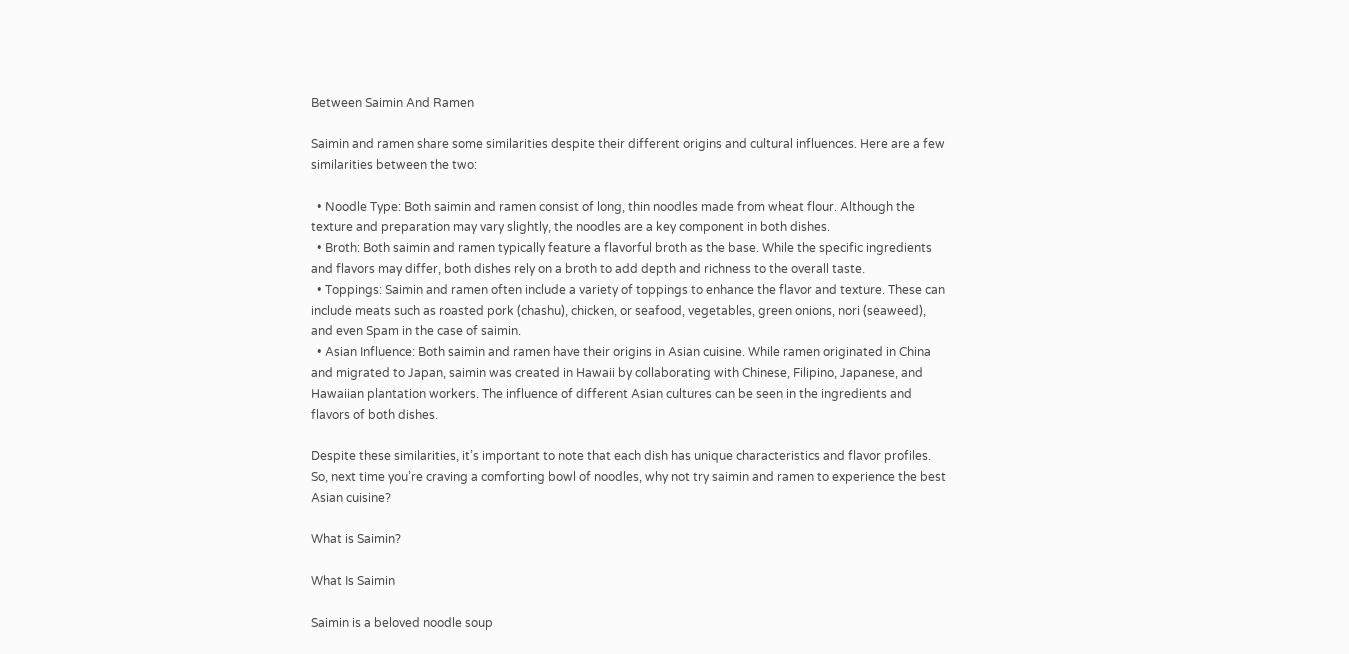Between Saimin And Ramen

Saimin and ramen share some similarities despite their different origins and cultural influences. Here are a few similarities between the two:

  • Noodle Type: Both saimin and ramen consist of long, thin noodles made from wheat flour. Although the texture and preparation may vary slightly, the noodles are a key component in both dishes.
  • Broth: Both saimin and ramen typically feature a flavorful broth as the base. While the specific ingredients and flavors may differ, both dishes rely on a broth to add depth and richness to the overall taste.
  • Toppings: Saimin and ramen often include a variety of toppings to enhance the flavor and texture. These can include meats such as roasted pork (chashu), chicken, or seafood, vegetables, green onions, nori (seaweed), and even Spam in the case of saimin.
  • Asian Influence: Both saimin and ramen have their origins in Asian cuisine. While ramen originated in China and migrated to Japan, saimin was created in Hawaii by collaborating with Chinese, Filipino, Japanese, and Hawaiian plantation workers. The influence of different Asian cultures can be seen in the ingredients and flavors of both dishes.

Despite these similarities, it’s important to note that each dish has unique characteristics and flavor profiles. So, next time you’re craving a comforting bowl of noodles, why not try saimin and ramen to experience the best Asian cuisine?

What is Saimin?

What Is Saimin

Saimin is a beloved noodle soup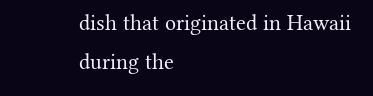dish that originated in Hawaii during the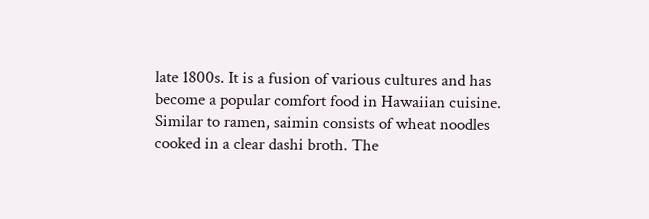late 1800s. It is a fusion of various cultures and has become a popular comfort food in Hawaiian cuisine. Similar to ramen, saimin consists of wheat noodles cooked in a clear dashi broth. The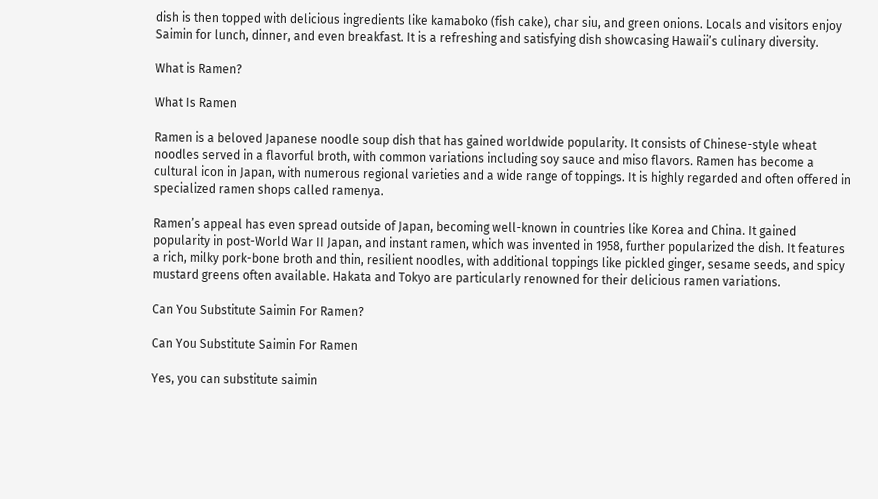dish is then topped with delicious ingredients like kamaboko (fish cake), char siu, and green onions. Locals and visitors enjoy Saimin for lunch, dinner, and even breakfast. It is a refreshing and satisfying dish showcasing Hawaii’s culinary diversity.

What is Ramen?

What Is Ramen

Ramen is a beloved Japanese noodle soup dish that has gained worldwide popularity. It consists of Chinese-style wheat noodles served in a flavorful broth, with common variations including soy sauce and miso flavors. Ramen has become a cultural icon in Japan, with numerous regional varieties and a wide range of toppings. It is highly regarded and often offered in specialized ramen shops called ramenya.

Ramen’s appeal has even spread outside of Japan, becoming well-known in countries like Korea and China. It gained popularity in post-World War II Japan, and instant ramen, which was invented in 1958, further popularized the dish. It features a rich, milky pork-bone broth and thin, resilient noodles, with additional toppings like pickled ginger, sesame seeds, and spicy mustard greens often available. Hakata and Tokyo are particularly renowned for their delicious ramen variations.

Can You Substitute Saimin For Ramen?

Can You Substitute Saimin For Ramen

Yes, you can substitute saimin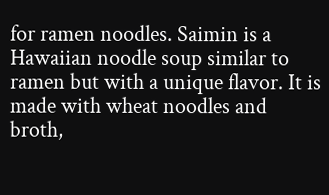for ramen noodles. Saimin is a Hawaiian noodle soup similar to ramen but with a unique flavor. It is made with wheat noodles and broth,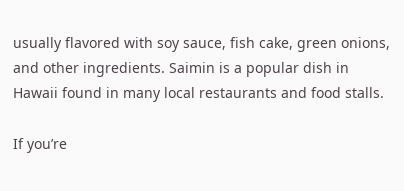usually flavored with soy sauce, fish cake, green onions, and other ingredients. Saimin is a popular dish in Hawaii found in many local restaurants and food stalls.

If you’re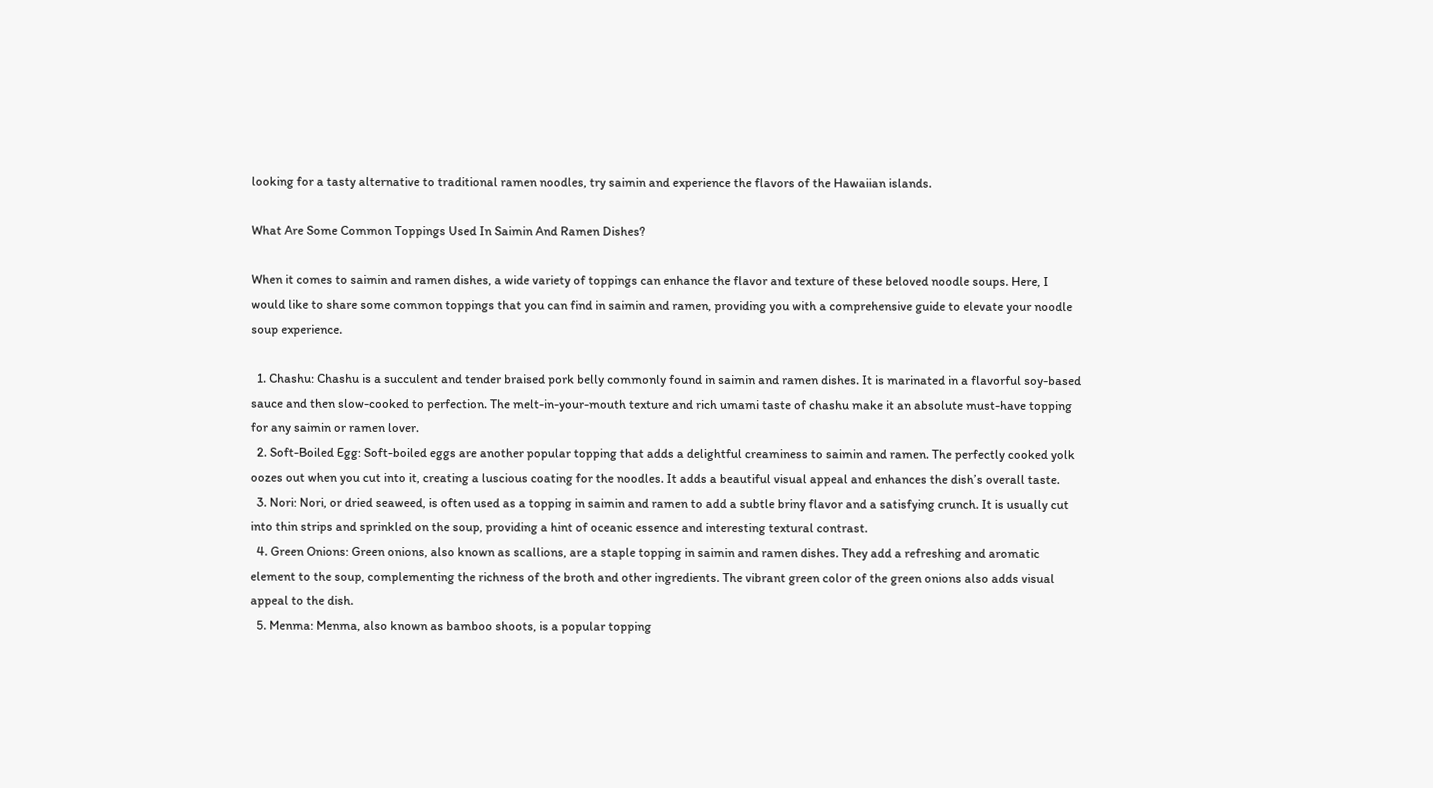looking for a tasty alternative to traditional ramen noodles, try saimin and experience the flavors of the Hawaiian islands.

What Are Some Common Toppings Used In Saimin And Ramen Dishes?

When it comes to saimin and ramen dishes, a wide variety of toppings can enhance the flavor and texture of these beloved noodle soups. Here, I would like to share some common toppings that you can find in saimin and ramen, providing you with a comprehensive guide to elevate your noodle soup experience.

  1. Chashu: Chashu is a succulent and tender braised pork belly commonly found in saimin and ramen dishes. It is marinated in a flavorful soy-based sauce and then slow-cooked to perfection. The melt-in-your-mouth texture and rich umami taste of chashu make it an absolute must-have topping for any saimin or ramen lover.
  2. Soft-Boiled Egg: Soft-boiled eggs are another popular topping that adds a delightful creaminess to saimin and ramen. The perfectly cooked yolk oozes out when you cut into it, creating a luscious coating for the noodles. It adds a beautiful visual appeal and enhances the dish’s overall taste.
  3. Nori: Nori, or dried seaweed, is often used as a topping in saimin and ramen to add a subtle briny flavor and a satisfying crunch. It is usually cut into thin strips and sprinkled on the soup, providing a hint of oceanic essence and interesting textural contrast.
  4. Green Onions: Green onions, also known as scallions, are a staple topping in saimin and ramen dishes. They add a refreshing and aromatic element to the soup, complementing the richness of the broth and other ingredients. The vibrant green color of the green onions also adds visual appeal to the dish.
  5. Menma: Menma, also known as bamboo shoots, is a popular topping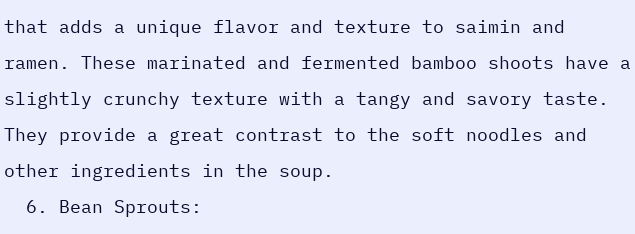that adds a unique flavor and texture to saimin and ramen. These marinated and fermented bamboo shoots have a slightly crunchy texture with a tangy and savory taste. They provide a great contrast to the soft noodles and other ingredients in the soup.
  6. Bean Sprouts: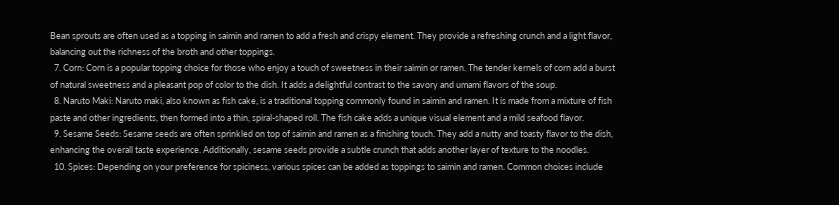Bean sprouts are often used as a topping in saimin and ramen to add a fresh and crispy element. They provide a refreshing crunch and a light flavor, balancing out the richness of the broth and other toppings.
  7. Corn: Corn is a popular topping choice for those who enjoy a touch of sweetness in their saimin or ramen. The tender kernels of corn add a burst of natural sweetness and a pleasant pop of color to the dish. It adds a delightful contrast to the savory and umami flavors of the soup.
  8. Naruto Maki: Naruto maki, also known as fish cake, is a traditional topping commonly found in saimin and ramen. It is made from a mixture of fish paste and other ingredients, then formed into a thin, spiral-shaped roll. The fish cake adds a unique visual element and a mild seafood flavor.
  9. Sesame Seeds: Sesame seeds are often sprinkled on top of saimin and ramen as a finishing touch. They add a nutty and toasty flavor to the dish, enhancing the overall taste experience. Additionally, sesame seeds provide a subtle crunch that adds another layer of texture to the noodles.
  10. Spices: Depending on your preference for spiciness, various spices can be added as toppings to saimin and ramen. Common choices include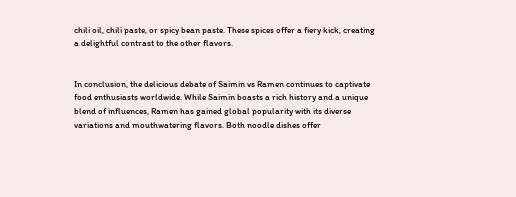chili oil, chili paste, or spicy bean paste. These spices offer a fiery kick, creating a delightful contrast to the other flavors.


In conclusion, the delicious debate of Saimin vs Ramen continues to captivate food enthusiasts worldwide. While Saimin boasts a rich history and a unique blend of influences, Ramen has gained global popularity with its diverse variations and mouthwatering flavors. Both noodle dishes offer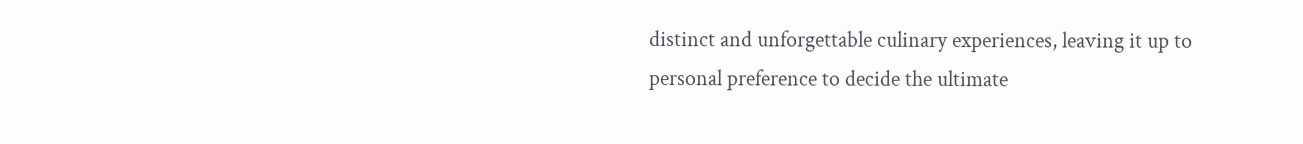distinct and unforgettable culinary experiences, leaving it up to personal preference to decide the ultimate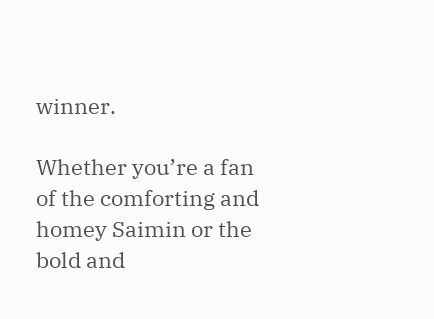winner.

Whether you’re a fan of the comforting and homey Saimin or the bold and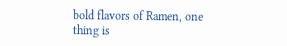bold flavors of Ramen, one thing is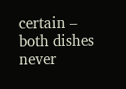certain – both dishes never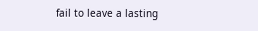fail to leave a lasting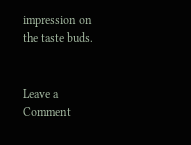impression on the taste buds.


Leave a Comment